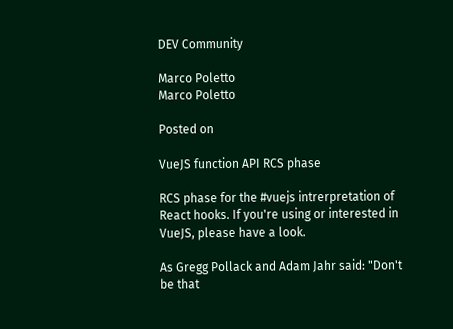DEV Community

Marco Poletto
Marco Poletto

Posted on

VueJS function API RCS phase

RCS phase for the #vuejs intrerpretation of React hooks. If you're using or interested in VueJS, please have a look.

As Gregg Pollack and Adam Jahr said: "Don't be that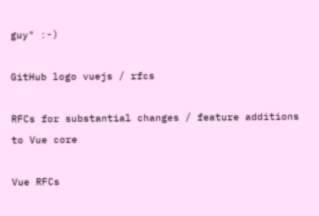guy" :-)

GitHub logo vuejs / rfcs

RFCs for substantial changes / feature additions to Vue core

Vue RFCs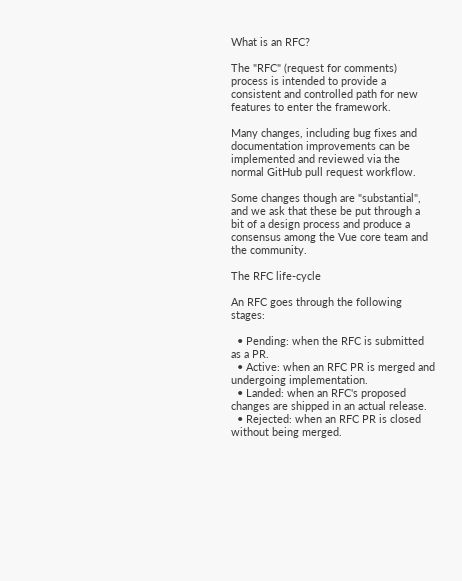What is an RFC?

The "RFC" (request for comments) process is intended to provide a consistent and controlled path for new features to enter the framework.

Many changes, including bug fixes and documentation improvements can be implemented and reviewed via the normal GitHub pull request workflow.

Some changes though are "substantial", and we ask that these be put through a bit of a design process and produce a consensus among the Vue core team and the community.

The RFC life-cycle

An RFC goes through the following stages:

  • Pending: when the RFC is submitted as a PR.
  • Active: when an RFC PR is merged and undergoing implementation.
  • Landed: when an RFC's proposed changes are shipped in an actual release.
  • Rejected: when an RFC PR is closed without being merged.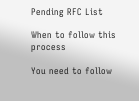Pending RFC List

When to follow this process

You need to follow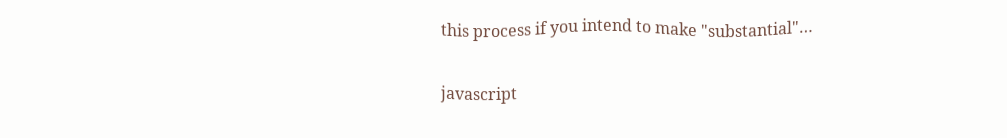this process if you intend to make "substantial"…

javascript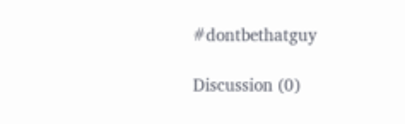#dontbethatguy

Discussion (0)